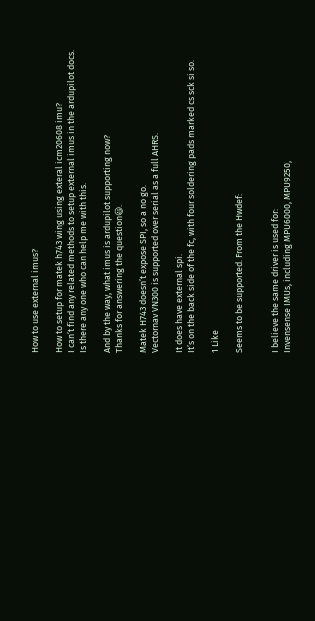How to use external imus?

How to setup for matek h743 wing using exteral icm20608 imu?
I can’t find any related methods to setup external imus in the ardupilot docs.
Is there any one who can help me with this.

And by the way, what imus is ardupilot supporting now?
Thanks for answering the question😃.

Matek H743 doesn’t expose SPI, so a no go.
Vectornav VN300 is supported over serial as a full AHRS.

It does have external spi.
It’s on the back side of the fc, with four soldering pads marked cs sck si so.

1 Like

Seems to be supported. From the Hwdef:


I believe the same driver is used for:
Invensense IMUs, including MPU6000, MPU9250,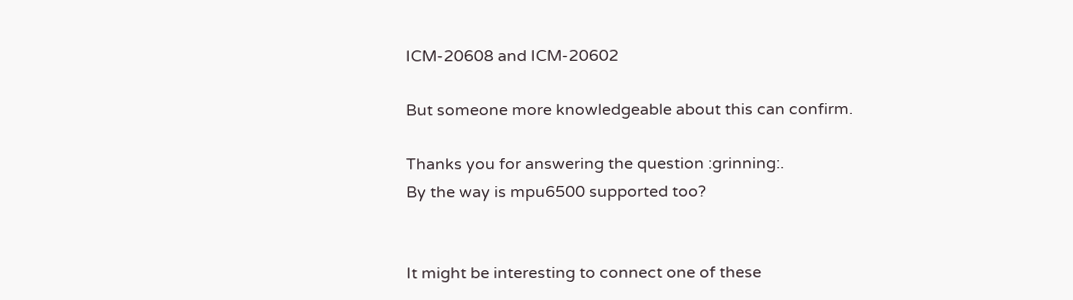ICM-20608 and ICM-20602

But someone more knowledgeable about this can confirm.

Thanks you for answering the question :grinning:.
By the way is mpu6500 supported too?


It might be interesting to connect one of these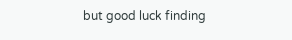but good luck finding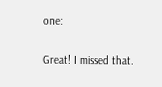one:

Great! I missed that.